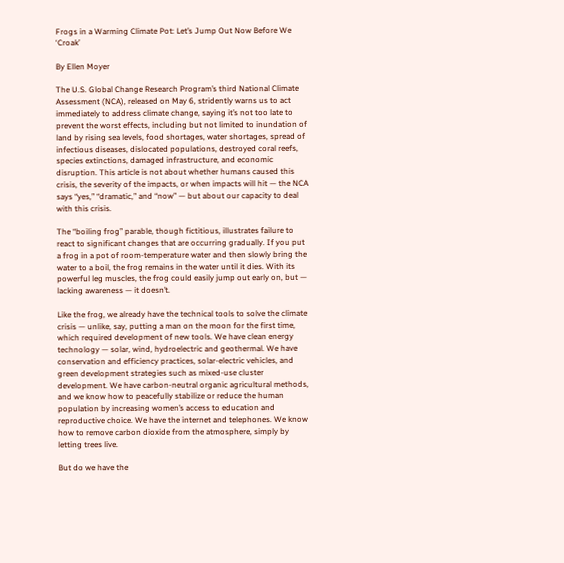Frogs in a Warming Climate Pot: Let’s Jump Out Now Before We ‘Croak’

By Ellen Moyer

The U.S. Global Change Research Program’s third National Climate Assessment (NCA), released on May 6, stridently warns us to act immediately to address climate change, saying it’s not too late to prevent the worst effects, including but not limited to inundation of land by rising sea levels, food shortages, water shortages, spread of infectious diseases, dislocated populations, destroyed coral reefs, species extinctions, damaged infrastructure, and economic disruption. This article is not about whether humans caused this crisis, the severity of the impacts, or when impacts will hit — the NCA says “yes,” “dramatic,” and “now” — but about our capacity to deal with this crisis.

The “boiling frog” parable, though fictitious, illustrates failure to react to significant changes that are occurring gradually. If you put a frog in a pot of room-temperature water and then slowly bring the water to a boil, the frog remains in the water until it dies. With its powerful leg muscles, the frog could easily jump out early on, but — lacking awareness — it doesn’t.

Like the frog, we already have the technical tools to solve the climate crisis — unlike, say, putting a man on the moon for the first time, which required development of new tools. We have clean energy technology — solar, wind, hydroelectric and geothermal. We have conservation and efficiency practices, solar-electric vehicles, and green development strategies such as mixed-use cluster development. We have carbon-neutral organic agricultural methods, and we know how to peacefully stabilize or reduce the human population by increasing women’s access to education and reproductive choice. We have the internet and telephones. We know how to remove carbon dioxide from the atmosphere, simply by letting trees live.

But do we have the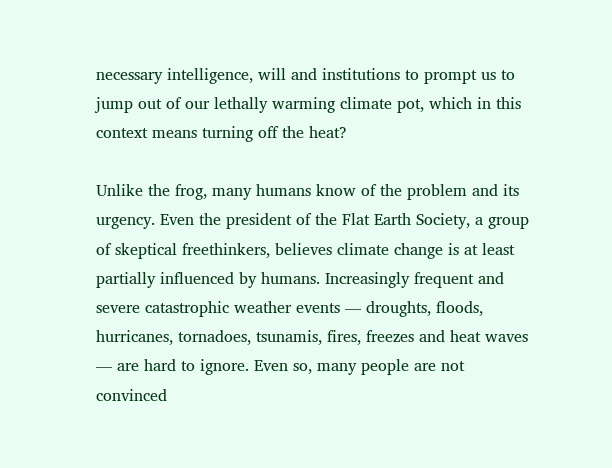necessary intelligence, will and institutions to prompt us to jump out of our lethally warming climate pot, which in this context means turning off the heat?

Unlike the frog, many humans know of the problem and its urgency. Even the president of the Flat Earth Society, a group of skeptical freethinkers, believes climate change is at least partially influenced by humans. Increasingly frequent and severe catastrophic weather events — droughts, floods, hurricanes, tornadoes, tsunamis, fires, freezes and heat waves — are hard to ignore. Even so, many people are not convinced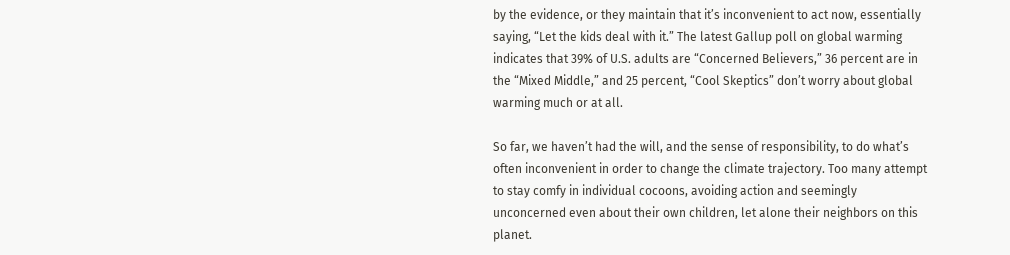by the evidence, or they maintain that it’s inconvenient to act now, essentially saying, “Let the kids deal with it.” The latest Gallup poll on global warming indicates that 39% of U.S. adults are “Concerned Believers,” 36 percent are in the “Mixed Middle,” and 25 percent, “Cool Skeptics” don’t worry about global warming much or at all.

So far, we haven’t had the will, and the sense of responsibility, to do what’s often inconvenient in order to change the climate trajectory. Too many attempt to stay comfy in individual cocoons, avoiding action and seemingly unconcerned even about their own children, let alone their neighbors on this planet.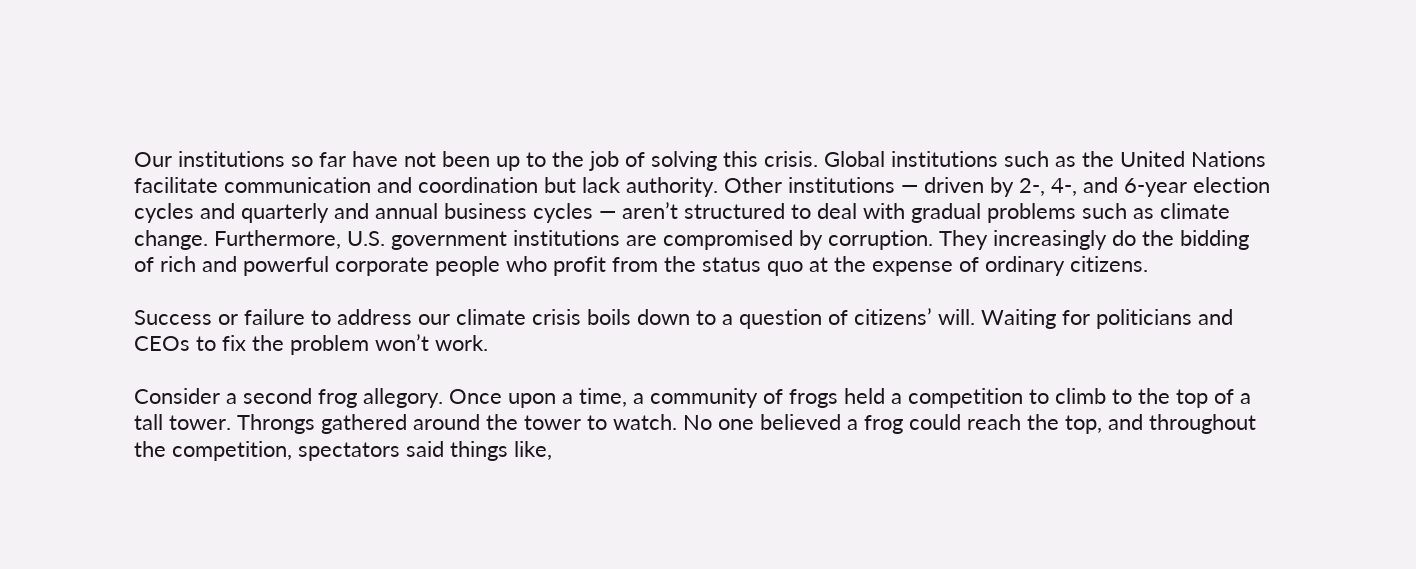Our institutions so far have not been up to the job of solving this crisis. Global institutions such as the United Nations facilitate communication and coordination but lack authority. Other institutions — driven by 2-, 4-, and 6-year election cycles and quarterly and annual business cycles — aren’t structured to deal with gradual problems such as climate change. Furthermore, U.S. government institutions are compromised by corruption. They increasingly do the bidding of rich and powerful corporate people who profit from the status quo at the expense of ordinary citizens.

Success or failure to address our climate crisis boils down to a question of citizens’ will. Waiting for politicians and CEOs to fix the problem won’t work.

Consider a second frog allegory. Once upon a time, a community of frogs held a competition to climb to the top of a tall tower. Throngs gathered around the tower to watch. No one believed a frog could reach the top, and throughout the competition, spectators said things like,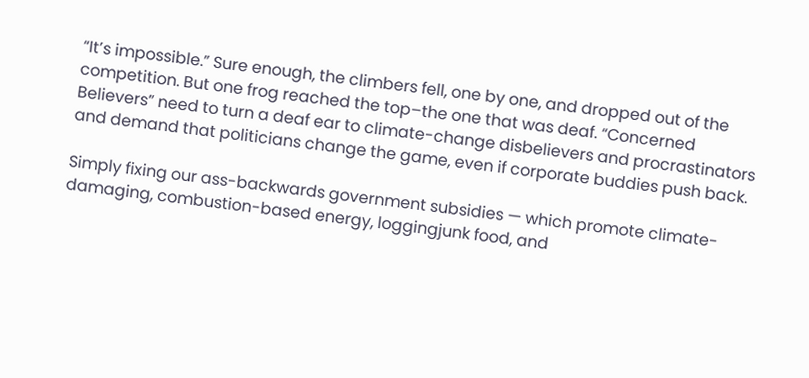“It’s impossible.” Sure enough, the climbers fell, one by one, and dropped out of the competition. But one frog reached the top–the one that was deaf. “Concerned Believers” need to turn a deaf ear to climate-change disbelievers and procrastinators and demand that politicians change the game, even if corporate buddies push back.

Simply fixing our ass-backwards government subsidies — which promote climate-damaging, combustion-based energy, loggingjunk food, and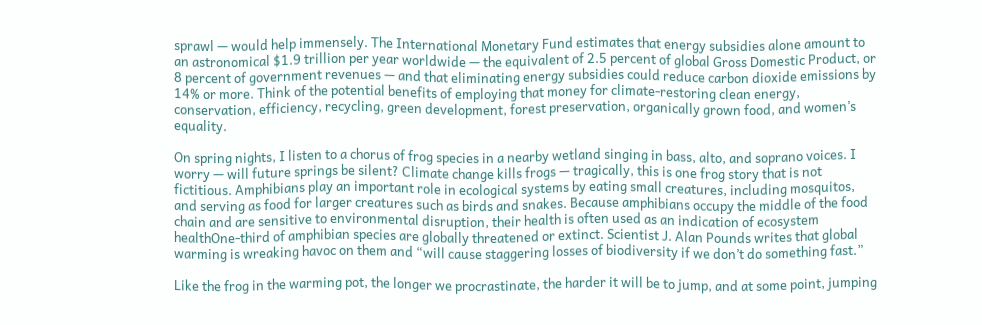sprawl — would help immensely. The International Monetary Fund estimates that energy subsidies alone amount to an astronomical $1.9 trillion per year worldwide — the equivalent of 2.5 percent of global Gross Domestic Product, or 8 percent of government revenues — and that eliminating energy subsidies could reduce carbon dioxide emissions by 14% or more. Think of the potential benefits of employing that money for climate-restoring clean energy, conservation, efficiency, recycling, green development, forest preservation, organically grown food, and women’s equality.

On spring nights, I listen to a chorus of frog species in a nearby wetland singing in bass, alto, and soprano voices. I worry — will future springs be silent? Climate change kills frogs — tragically, this is one frog story that is not fictitious. Amphibians play an important role in ecological systems by eating small creatures, including mosquitos, and serving as food for larger creatures such as birds and snakes. Because amphibians occupy the middle of the food chain and are sensitive to environmental disruption, their health is often used as an indication of ecosystem healthOne-third of amphibian species are globally threatened or extinct. Scientist J. Alan Pounds writes that global warming is wreaking havoc on them and “will cause staggering losses of biodiversity if we don’t do something fast.”

Like the frog in the warming pot, the longer we procrastinate, the harder it will be to jump, and at some point, jumping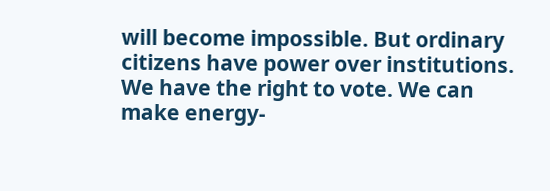will become impossible. But ordinary citizens have power over institutions. We have the right to vote. We can make energy-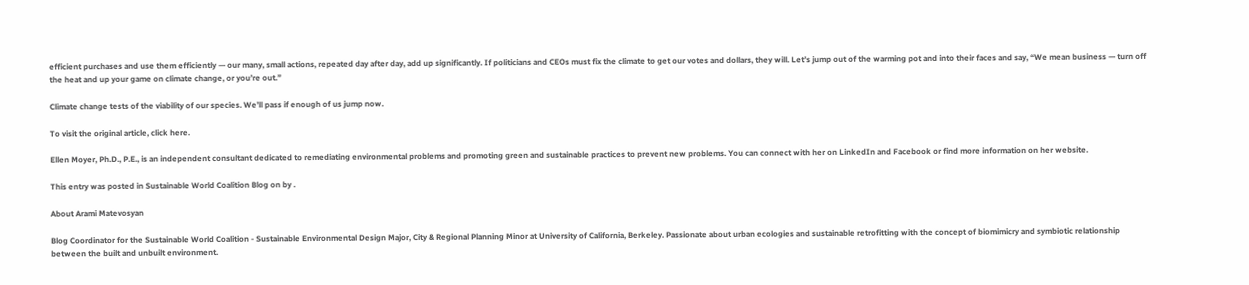efficient purchases and use them efficiently — our many, small actions, repeated day after day, add up significantly. If politicians and CEOs must fix the climate to get our votes and dollars, they will. Let’s jump out of the warming pot and into their faces and say, “We mean business — turn off the heat and up your game on climate change, or you’re out.”

Climate change tests of the viability of our species. We’ll pass if enough of us jump now.

To visit the original article, click here.

Ellen Moyer, Ph.D., P.E., is an independent consultant dedicated to remediating environmental problems and promoting green and sustainable practices to prevent new problems. You can connect with her on LinkedIn and Facebook or find more information on her website.

This entry was posted in Sustainable World Coalition Blog on by .

About Arami Matevosyan

Blog Coordinator for the Sustainable World Coalition - Sustainable Environmental Design Major, City & Regional Planning Minor at University of California, Berkeley. Passionate about urban ecologies and sustainable retrofitting with the concept of biomimicry and symbiotic relationship between the built and unbuilt environment.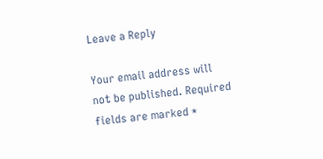Leave a Reply

Your email address will not be published. Required fields are marked *